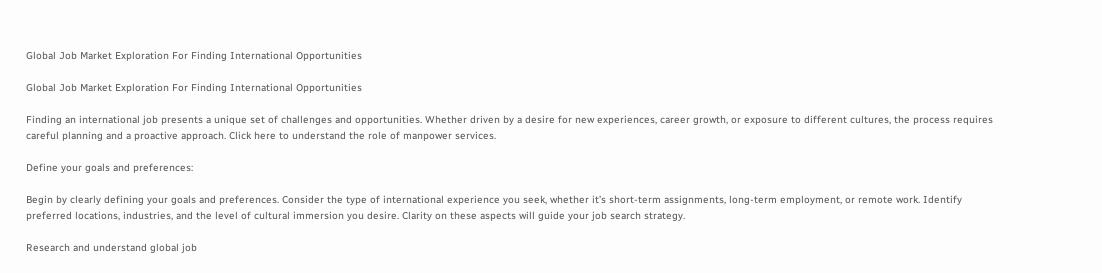Global Job Market Exploration For Finding International Opportunities

Global Job Market Exploration For Finding International Opportunities

Finding an international job presents a unique set of challenges and opportunities. Whether driven by a desire for new experiences, career growth, or exposure to different cultures, the process requires careful planning and a proactive approach. Click here to understand the role of manpower services.

Define your goals and preferences:

Begin by clearly defining your goals and preferences. Consider the type of international experience you seek, whether it’s short-term assignments, long-term employment, or remote work. Identify preferred locations, industries, and the level of cultural immersion you desire. Clarity on these aspects will guide your job search strategy.

Research and understand global job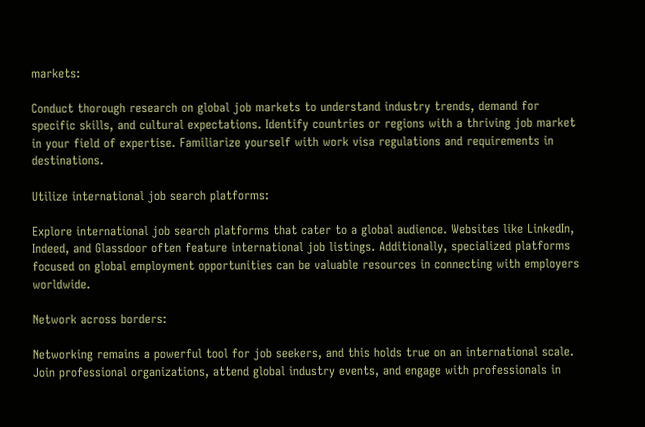markets:

Conduct thorough research on global job markets to understand industry trends, demand for specific skills, and cultural expectations. Identify countries or regions with a thriving job market in your field of expertise. Familiarize yourself with work visa regulations and requirements in destinations.

Utilize international job search platforms:

Explore international job search platforms that cater to a global audience. Websites like LinkedIn, Indeed, and Glassdoor often feature international job listings. Additionally, specialized platforms focused on global employment opportunities can be valuable resources in connecting with employers worldwide.

Network across borders:

Networking remains a powerful tool for job seekers, and this holds true on an international scale. Join professional organizations, attend global industry events, and engage with professionals in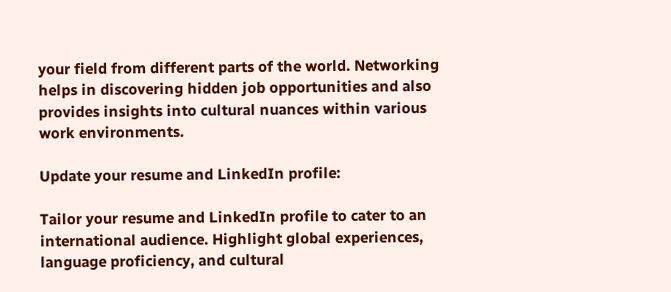your field from different parts of the world. Networking helps in discovering hidden job opportunities and also provides insights into cultural nuances within various work environments.

Update your resume and LinkedIn profile:

Tailor your resume and LinkedIn profile to cater to an international audience. Highlight global experiences, language proficiency, and cultural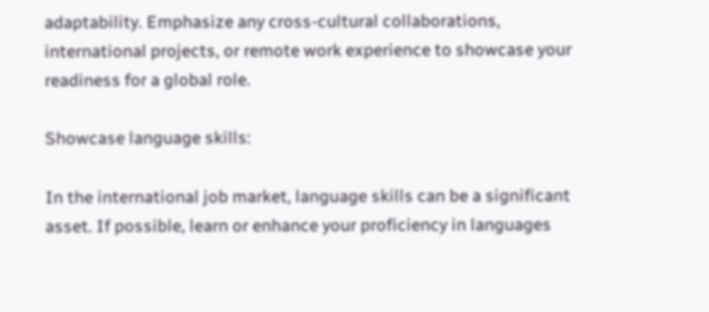adaptability. Emphasize any cross-cultural collaborations, international projects, or remote work experience to showcase your readiness for a global role.

Showcase language skills:

In the international job market, language skills can be a significant asset. If possible, learn or enhance your proficiency in languages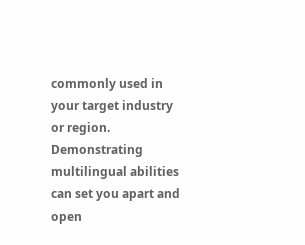commonly used in your target industry or region. Demonstrating multilingual abilities can set you apart and open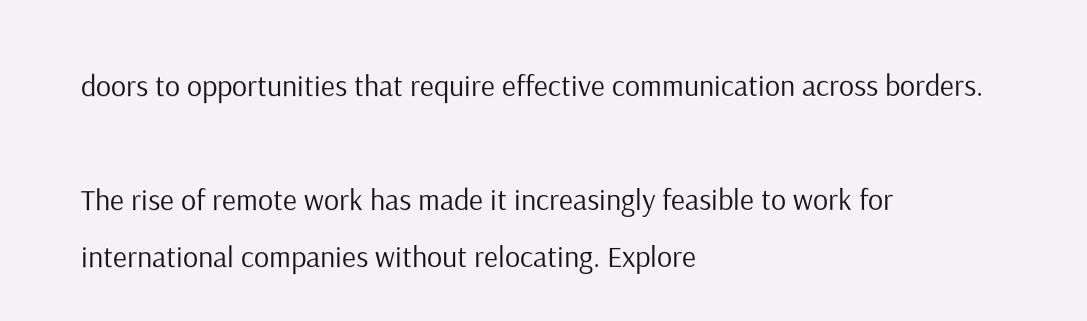doors to opportunities that require effective communication across borders.

The rise of remote work has made it increasingly feasible to work for international companies without relocating. Explore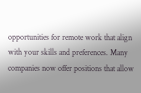opportunities for remote work that align with your skills and preferences. Many companies now offer positions that allow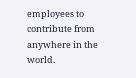employees to contribute from anywhere in the world.